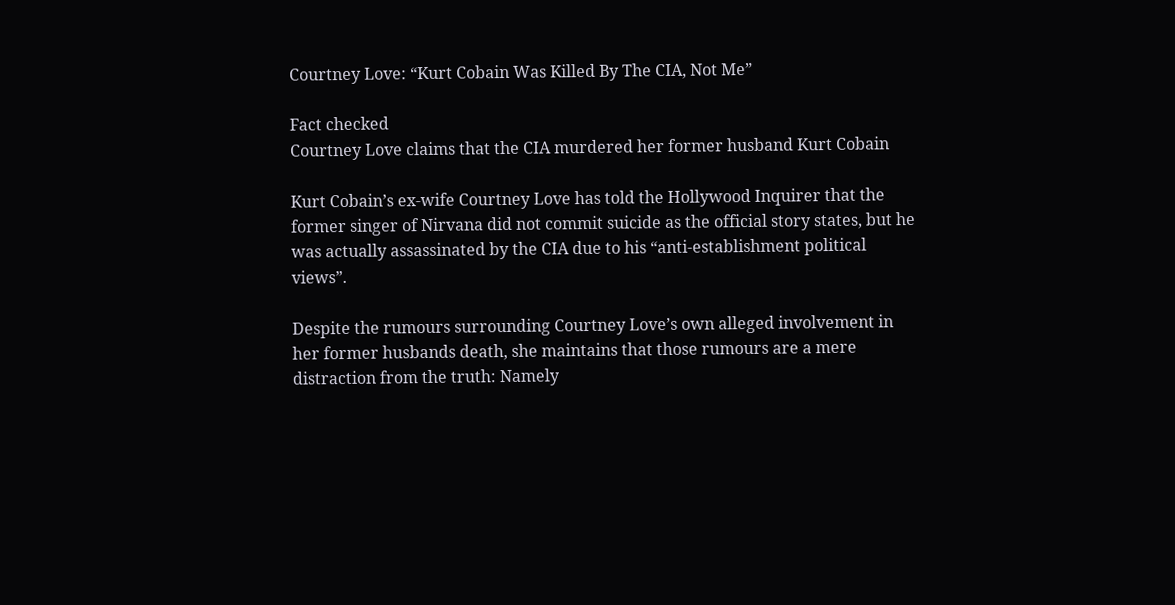Courtney Love: “Kurt Cobain Was Killed By The CIA, Not Me”

Fact checked
Courtney Love claims that the CIA murdered her former husband Kurt Cobain

Kurt Cobain’s ex-wife Courtney Love has told the Hollywood Inquirer that the former singer of Nirvana did not commit suicide as the official story states, but he was actually assassinated by the CIA due to his “anti-establishment political views”.

Despite the rumours surrounding Courtney Love’s own alleged involvement in her former husbands death, she maintains that those rumours are a mere distraction from the truth: Namely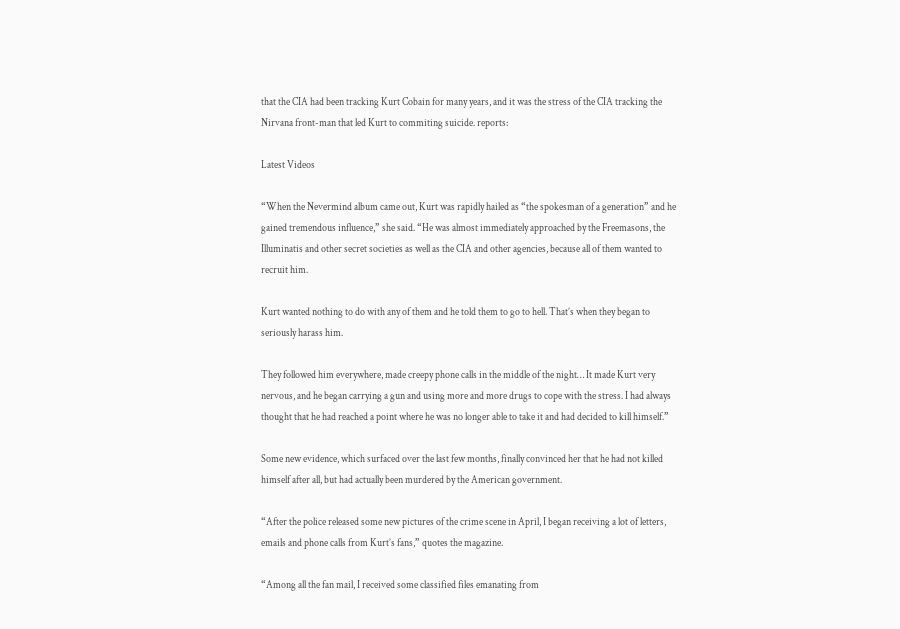that the CIA had been tracking Kurt Cobain for many years, and it was the stress of the CIA tracking the Nirvana front-man that led Kurt to commiting suicide. reports:

Latest Videos

“When the Nevermind album came out, Kurt was rapidly hailed as “the spokesman of a generation” and he gained tremendous influence,” she said. “He was almost immediately approached by the Freemasons, the Illuminatis and other secret societies as well as the CIA and other agencies, because all of them wanted to recruit him.

Kurt wanted nothing to do with any of them and he told them to go to hell. That’s when they began to seriously harass him.

They followed him everywhere, made creepy phone calls in the middle of the night… It made Kurt very nervous, and he began carrying a gun and using more and more drugs to cope with the stress. I had always thought that he had reached a point where he was no longer able to take it and had decided to kill himself.”

Some new evidence, which surfaced over the last few months, finally convinced her that he had not killed himself after all, but had actually been murdered by the American government.

“After the police released some new pictures of the crime scene in April, I began receiving a lot of letters, emails and phone calls from Kurt’s fans,” quotes the magazine.

“Among all the fan mail, I received some classified files emanating from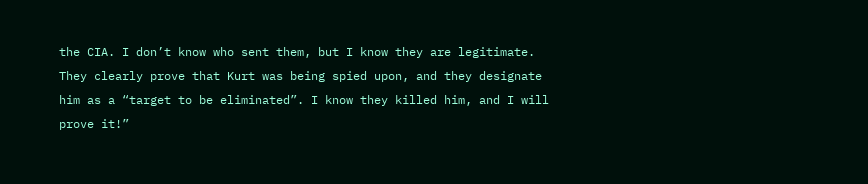the CIA. I don’t know who sent them, but I know they are legitimate. They clearly prove that Kurt was being spied upon, and they designate him as a “target to be eliminated”. I know they killed him, and I will prove it!”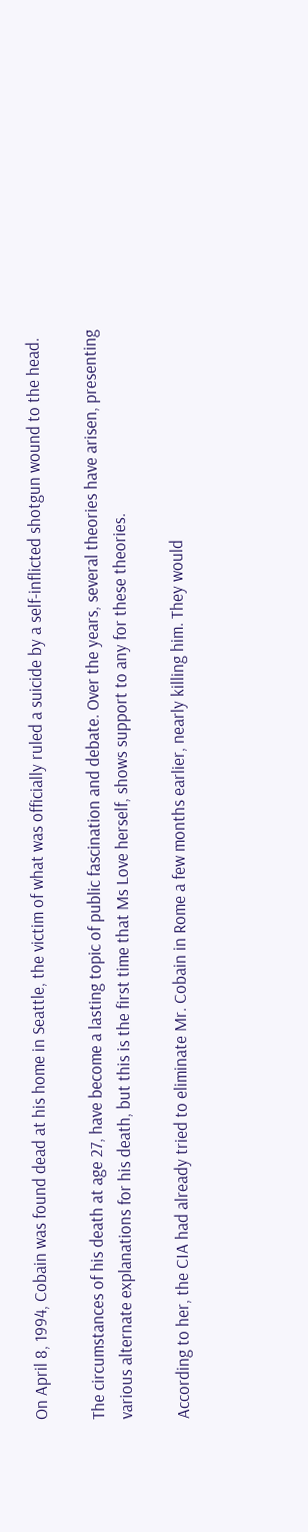On April 8, 1994, Cobain was found dead at his home in Seattle, the victim of what was officially ruled a suicide by a self-inflicted shotgun wound to the head.

The circumstances of his death at age 27, have become a lasting topic of public fascination and debate. Over the years, several theories have arisen, presenting various alternate explanations for his death, but this is the first time that Ms Love herself, shows support to any for these theories.

According to her, the CIA had already tried to eliminate Mr. Cobain in Rome a few months earlier, nearly killing him. They would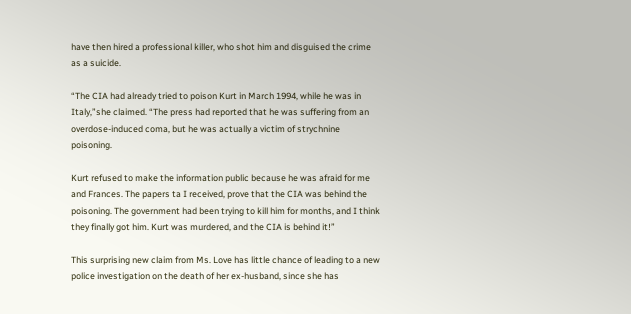have then hired a professional killer, who shot him and disguised the crime as a suicide.

“The CIA had already tried to poison Kurt in March 1994, while he was in Italy,”she claimed. “The press had reported that he was suffering from an overdose-induced coma, but he was actually a victim of strychnine poisoning.

Kurt refused to make the information public because he was afraid for me and Frances. The papers ta I received, prove that the CIA was behind the poisoning. The government had been trying to kill him for months, and I think they finally got him. Kurt was murdered, and the CIA is behind it!”

This surprising new claim from Ms. Love has little chance of leading to a new police investigation on the death of her ex-husband, since she has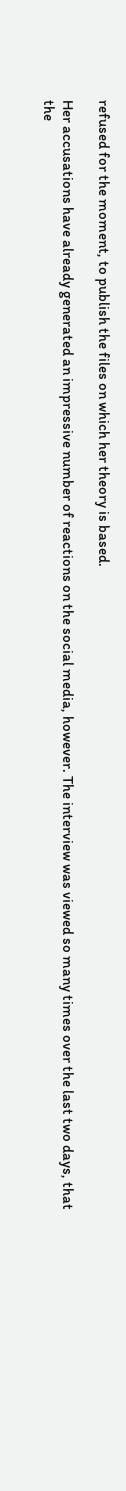refused for the moment, to publish the files on which her theory is based.

Her accusations have already generated an impressive number of reactions on the social media, however. The interview was viewed so many times over the last two days, that the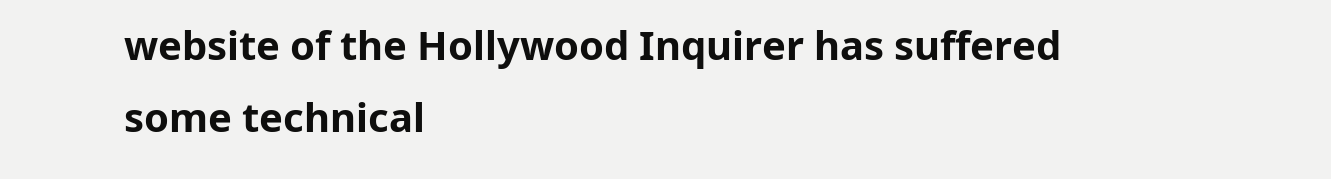website of the Hollywood Inquirer has suffered some technical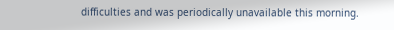difficulties and was periodically unavailable this morning.